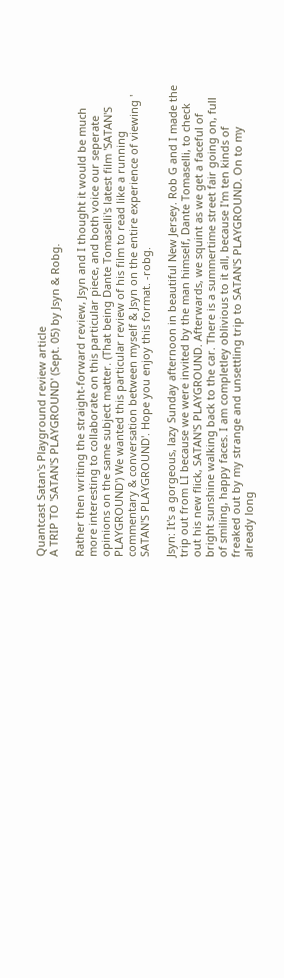Quantcast Satan's Playground review article
A TRIP TO 'SATAN'S PLAYGROUND' (Sept. 05) by Jsyn & Robg.

Rather then writing the straight-forward review, Jsyn and I thought it would be much more interesting to collaborate on this particular piece, and both voice our seperate opinions on the same subject matter. (That being Dante Tomaselli's latest film 'SATAN'S PLAYGROUND') We wanted this particular review of his film to read like a running commentary & conversation between myself & Jsyn on the entire experience of viewing '
SATAN'S PLAYGROUND'. Hope you enjoy this format. -robg.

Jsyn: It's a gorgeous, lazy Sunday afternoon in beautiful New Jersey. Rob G and I made the trip out from LI because we were invited by the man himself, Dante Tomaselli, to check out his new flick, SATAN'S PLAYGROUND. Afterwards, we squint as we get a faceful of bright sunshine walking back to the car. There is a summertime street fair going on, full of smiling, happy faces. I am completley oblivious to it all, because I'm ten kinds of freaked out by my strange and unsettling trip to SATAN'S PLAYGROUND. On to my already long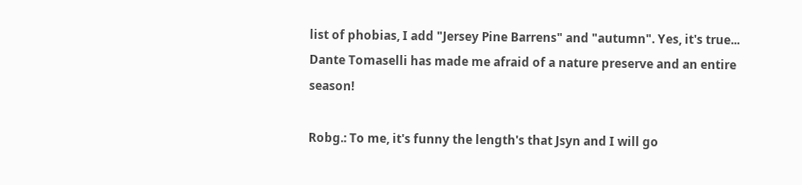list of phobias, I add "Jersey Pine Barrens" and "autumn". Yes, it's true... Dante Tomaselli has made me afraid of a nature preserve and an entire season!

Robg.: To me, it's funny the length's that Jsyn and I will go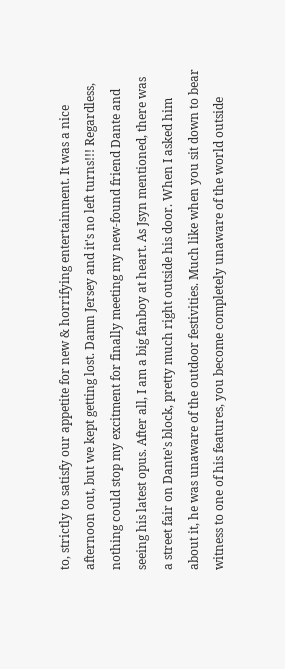to, strictly to satisfy our appetite for new & horrifying entertainment. It was a nice afternoon out, but we kept getting lost. Damn Jersey and it's no left turns!!! Regardless, nothing could stop my excitment for finally meeting my new-found friend Dante and seeing his latest opus. After all, I am a big fanboy at heart. As Jsyn mentioned, there was a street fair on Dante's block, pretty much right outside his door. When I asked him about it, he was unaware of the outdoor festivities. Much like when you sit down to bear witness to one of his features, you become completely unaware of the world outside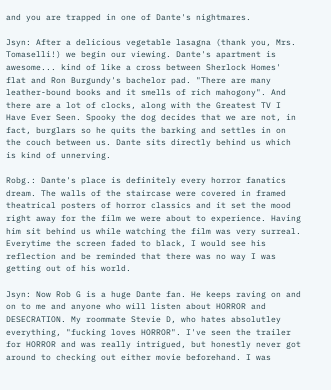and you are trapped in one of Dante's nightmares.

Jsyn: After a delicious vegetable lasagna (thank you, Mrs. Tomaselli!) we begin our viewing. Dante's apartment is awesome... kind of like a cross between Sherlock Homes' flat and Ron Burgundy's bachelor pad. "There are many leather-bound books and it smells of rich mahogony". And there are a lot of clocks, along with the Greatest TV I Have Ever Seen. Spooky the dog decides that we are not, in fact, burglars so he quits the barking and settles in on the couch between us. Dante sits directly behind us which is kind of unnerving.

Robg.: Dante's place is definitely every horror fanatics dream. The walls of the staircase were covered in framed theatrical posters of horror classics and it set the mood right away for the film we were about to experience. Having him sit behind us while watching the film was very surreal. Everytime the screen faded to black, I would see his reflection and be reminded that there was no way I was getting out of his world.

Jsyn: Now Rob G is a huge Dante fan. He keeps raving on and on to me and anyone who will listen about HORROR and DESECRATION. My roommate Stevie D, who hates absolutley everything, "fucking loves HORROR". I've seen the trailer for HORROR and was really intrigued, but honestly never got around to checking out either movie beforehand. I was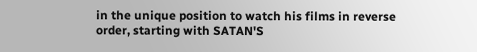in the unique position to watch his films in reverse order, starting with SATAN'S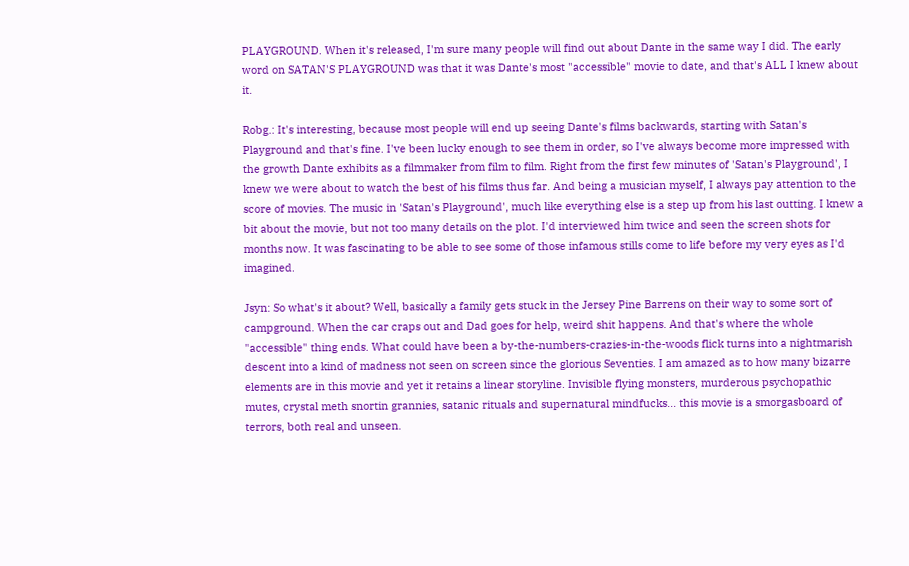PLAYGROUND. When it's released, I'm sure many people will find out about Dante in the same way I did. The early word on SATAN'S PLAYGROUND was that it was Dante's most "accessible" movie to date, and that's ALL I knew about it.

Robg.: It's interesting, because most people will end up seeing Dante's films backwards, starting with Satan's Playground and that's fine. I've been lucky enough to see them in order, so I've always become more impressed with the growth Dante exhibits as a filmmaker from film to film. Right from the first few minutes of 'Satan's Playground', I knew we were about to watch the best of his films thus far. And being a musician myself, I always pay attention to the score of movies. The music in 'Satan's Playground', much like everything else is a step up from his last outting. I knew a bit about the movie, but not too many details on the plot. I'd interviewed him twice and seen the screen shots for months now. It was fascinating to be able to see some of those infamous stills come to life before my very eyes as I'd imagined.

Jsyn: So what's it about? Well, basically a family gets stuck in the Jersey Pine Barrens on their way to some sort of campground. When the car craps out and Dad goes for help, weird shit happens. And that's where the whole "accessible" thing ends. What could have been a by-the-numbers-crazies-in-the-woods flick turns into a nightmarish descent into a kind of madness not seen on screen since the glorious Seventies. I am amazed as to how many bizarre elements are in this movie and yet it retains a linear storyline. Invisible flying monsters, murderous psychopathic mutes, crystal meth snortin grannies, satanic rituals and supernatural mindfucks... this movie is a smorgasboard of terrors, both real and unseen.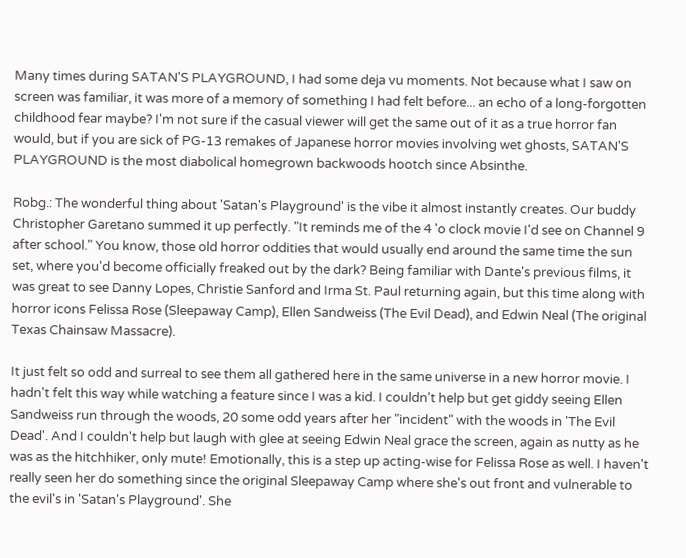Many times during SATAN'S PLAYGROUND, I had some deja vu moments. Not because what I saw on screen was familiar, it was more of a memory of something I had felt before... an echo of a long-forgotten childhood fear maybe? I'm not sure if the casual viewer will get the same out of it as a true horror fan would, but if you are sick of PG-13 remakes of Japanese horror movies involving wet ghosts, SATAN'S PLAYGROUND is the most diabolical homegrown backwoods hootch since Absinthe.

Robg.: The wonderful thing about 'Satan's Playground' is the vibe it almost instantly creates. Our buddy Christopher Garetano summed it up perfectly. "It reminds me of the 4 'o clock movie I'd see on Channel 9 after school." You know, those old horror oddities that would usually end around the same time the sun set, where you'd become officially freaked out by the dark? Being familiar with Dante's previous films, it was great to see Danny Lopes, Christie Sanford and Irma St. Paul returning again, but this time along with horror icons Felissa Rose (Sleepaway Camp), Ellen Sandweiss (The Evil Dead), and Edwin Neal (The original Texas Chainsaw Massacre).

It just felt so odd and surreal to see them all gathered here in the same universe in a new horror movie. I hadn't felt this way while watching a feature since I was a kid. I couldn't help but get giddy seeing Ellen Sandweiss run through the woods, 20 some odd years after her "incident" with the woods in 'The Evil Dead'. And I couldn't help but laugh with glee at seeing Edwin Neal grace the screen, again as nutty as he was as the hitchhiker, only mute! Emotionally, this is a step up acting-wise for Felissa Rose as well. I haven't really seen her do something since the original Sleepaway Camp where she's out front and vulnerable to the evil's in 'Satan's Playground'. She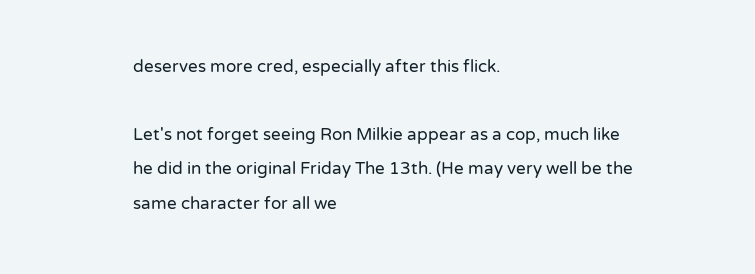deserves more cred, especially after this flick.

Let's not forget seeing Ron Milkie appear as a cop, much like he did in the original Friday The 13th. (He may very well be the same character for all we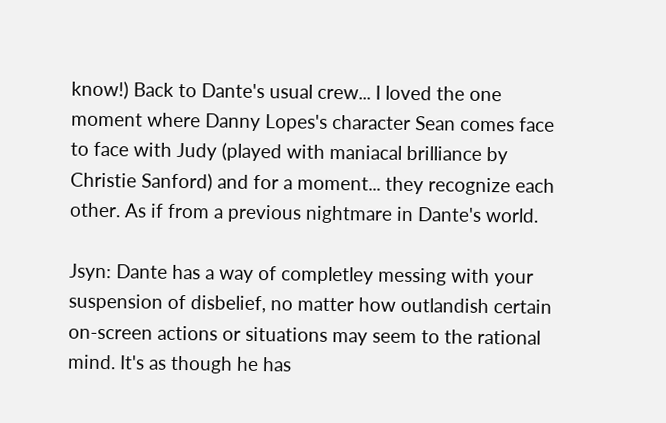know!) Back to Dante's usual crew... I loved the one moment where Danny Lopes's character Sean comes face to face with Judy (played with maniacal brilliance by Christie Sanford) and for a moment... they recognize each other. As if from a previous nightmare in Dante's world.

Jsyn: Dante has a way of completley messing with your suspension of disbelief, no matter how outlandish certain on-screen actions or situations may seem to the rational mind. It's as though he has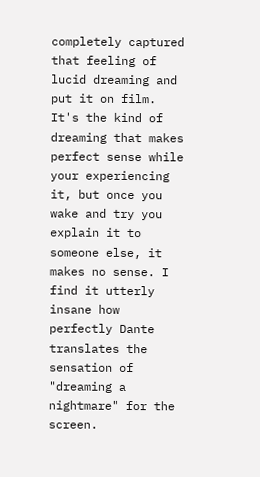completely captured that feeling of lucid dreaming and put it on film. It's the kind of dreaming that makes perfect sense while your experiencing it, but once you wake and try you explain it to someone else, it makes no sense. I find it utterly insane how perfectly Dante translates the sensation of "dreaming a nightmare" for the screen.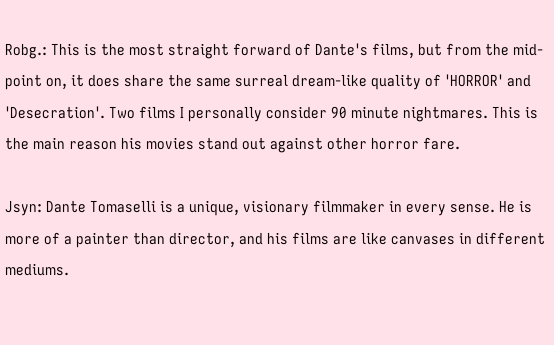Robg.: This is the most straight forward of Dante's films, but from the mid-point on, it does share the same surreal dream-like quality of 'HORROR' and 'Desecration'. Two films I personally consider 90 minute nightmares. This is the main reason his movies stand out against other horror fare.

Jsyn: Dante Tomaselli is a unique, visionary filmmaker in every sense. He is more of a painter than director, and his films are like canvases in different mediums.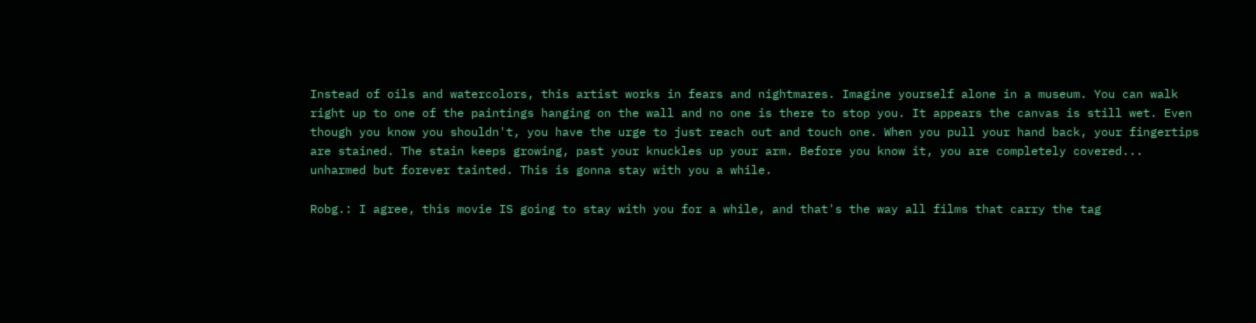Instead of oils and watercolors, this artist works in fears and nightmares. Imagine yourself alone in a museum. You can walk right up to one of the paintings hanging on the wall and no one is there to stop you. It appears the canvas is still wet. Even though you know you shouldn't, you have the urge to just reach out and touch one. When you pull your hand back, your fingertips are stained. The stain keeps growing, past your knuckles up your arm. Before you know it, you are completely covered... unharmed but forever tainted. This is gonna stay with you a while.

Robg.: I agree, this movie IS going to stay with you for a while, and that's the way all films that carry the tag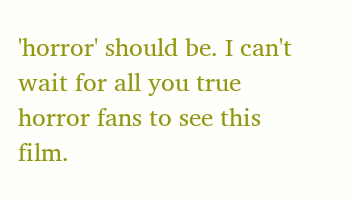'horror' should be. I can't wait for all you true horror fans to see this film.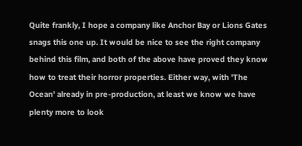Quite frankly, I hope a company like Anchor Bay or Lions Gates snags this one up. It would be nice to see the right company behind this film, and both of the above have proved they know how to treat their horror properties. Either way, with 'The Ocean' already in pre-production, at least we know we have plenty more to look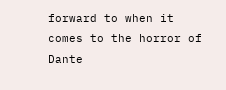forward to when it comes to the horror of Dante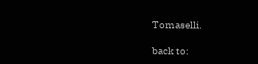Tomaselli.

back to: